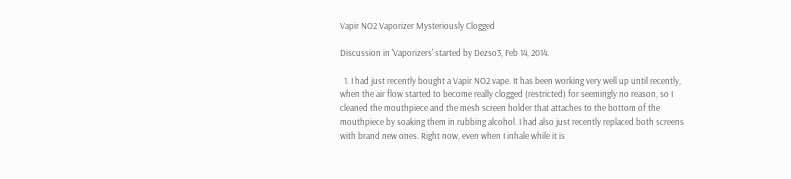Vapir NO2 Vaporizer Mysteriously Clogged

Discussion in 'Vaporizers' started by Dezso3, Feb 14, 2014.

  1. I had just recently bought a Vapir NO2 vape. It has been working very well up until recently, when the air flow started to become really clogged (restricted) for seemingly no reason, so I cleaned the mouthpiece and the mesh screen holder that attaches to the bottom of the mouthpiece by soaking them in rubbing alcohol. I had also just recently replaced both screens with brand new ones. Right now, even when I inhale while it is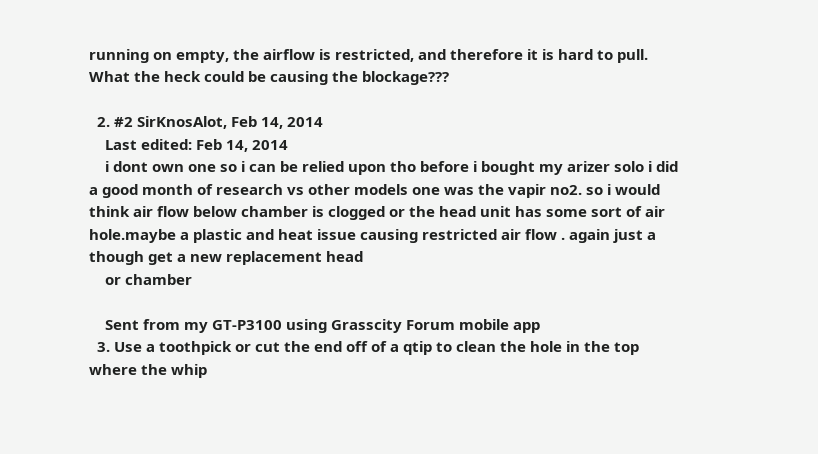running on empty, the airflow is restricted, and therefore it is hard to pull. What the heck could be causing the blockage???

  2. #2 SirKnosAlot, Feb 14, 2014
    Last edited: Feb 14, 2014
    i dont own one so i can be relied upon tho before i bought my arizer solo i did a good month of research vs other models one was the vapir no2. so i would think air flow below chamber is clogged or the head unit has some sort of air hole.maybe a plastic and heat issue causing restricted air flow . again just a though get a new replacement head
    or chamber

    Sent from my GT-P3100 using Grasscity Forum mobile app
  3. Use a toothpick or cut the end off of a qtip to clean the hole in the top where the whip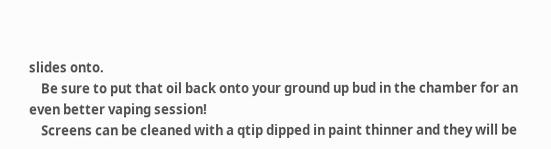slides onto.
    Be sure to put that oil back onto your ground up bud in the chamber for an even better vaping session!
    Screens can be cleaned with a qtip dipped in paint thinner and they will be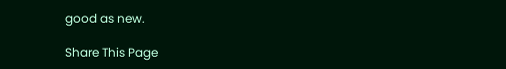good as new.

Share This Page